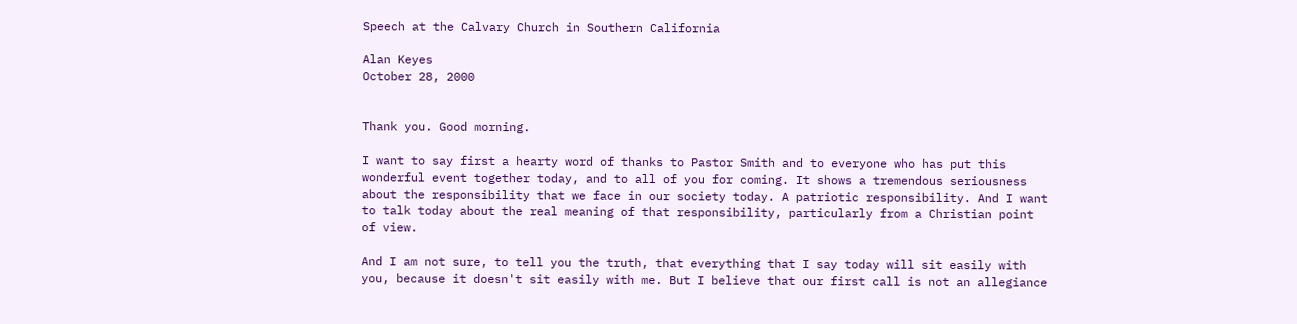Speech at the Calvary Church in Southern California

Alan Keyes
October 28, 2000


Thank you. Good morning.

I want to say first a hearty word of thanks to Pastor Smith and to everyone who has put this wonderful event together today, and to all of you for coming. It shows a tremendous seriousness about the responsibility that we face in our society today. A patriotic responsibility. And I want to talk today about the real meaning of that responsibility, particularly from a Christian point of view.

And I am not sure, to tell you the truth, that everything that I say today will sit easily with you, because it doesn't sit easily with me. But I believe that our first call is not an allegiance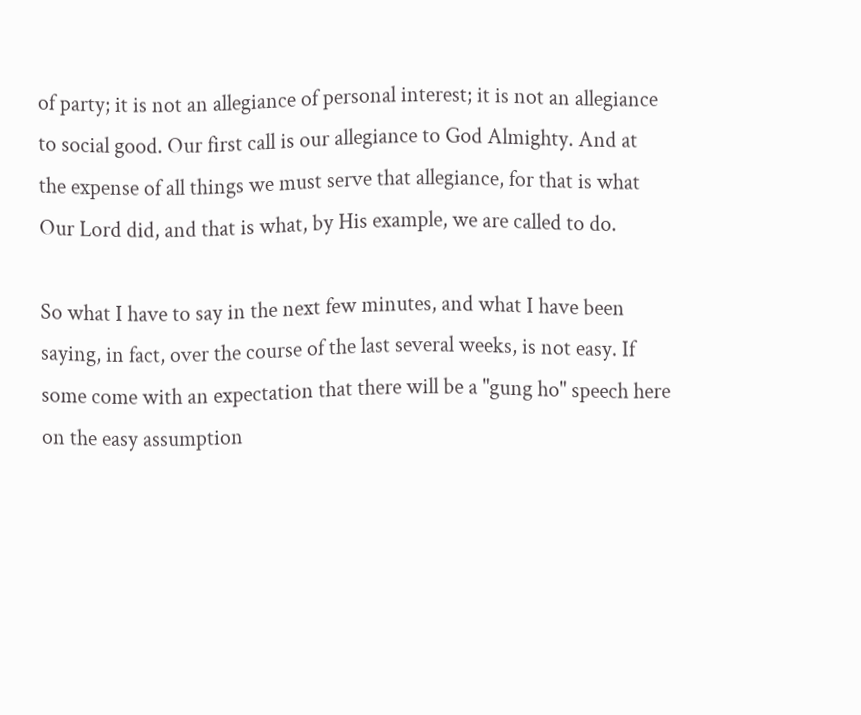of party; it is not an allegiance of personal interest; it is not an allegiance to social good. Our first call is our allegiance to God Almighty. And at the expense of all things we must serve that allegiance, for that is what Our Lord did, and that is what, by His example, we are called to do.

So what I have to say in the next few minutes, and what I have been saying, in fact, over the course of the last several weeks, is not easy. If some come with an expectation that there will be a "gung ho" speech here on the easy assumption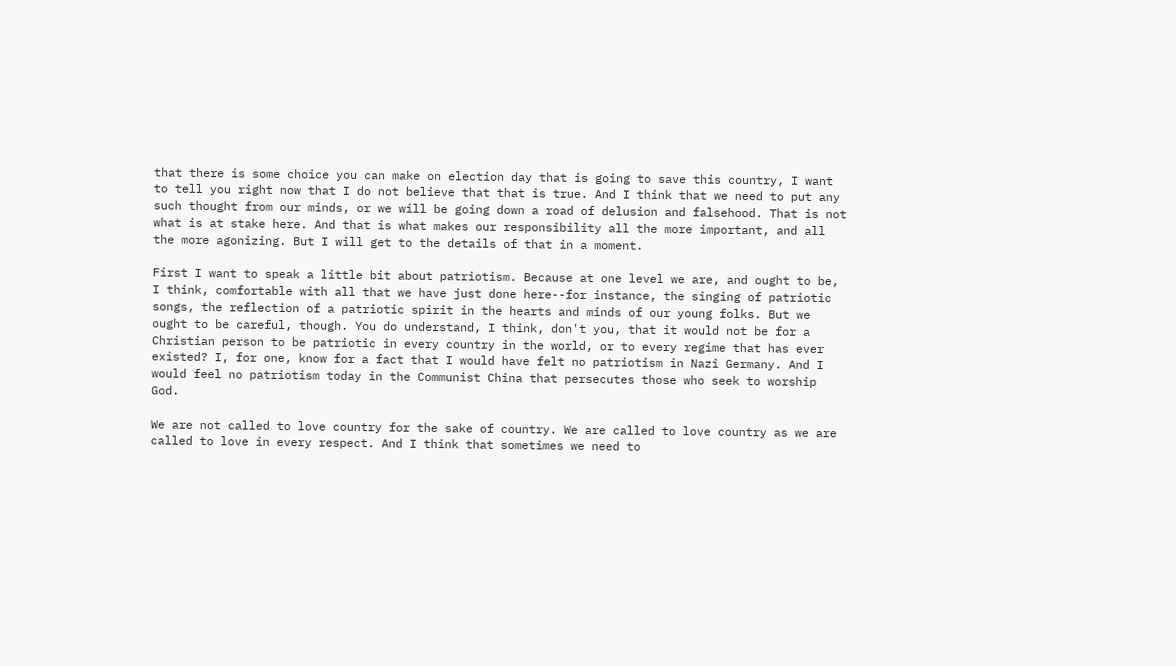that there is some choice you can make on election day that is going to save this country, I want to tell you right now that I do not believe that that is true. And I think that we need to put any such thought from our minds, or we will be going down a road of delusion and falsehood. That is not what is at stake here. And that is what makes our responsibility all the more important, and all the more agonizing. But I will get to the details of that in a moment.

First I want to speak a little bit about patriotism. Because at one level we are, and ought to be, I think, comfortable with all that we have just done here--for instance, the singing of patriotic songs, the reflection of a patriotic spirit in the hearts and minds of our young folks. But we ought to be careful, though. You do understand, I think, don't you, that it would not be for a Christian person to be patriotic in every country in the world, or to every regime that has ever existed? I, for one, know for a fact that I would have felt no patriotism in Nazi Germany. And I would feel no patriotism today in the Communist China that persecutes those who seek to worship God.

We are not called to love country for the sake of country. We are called to love country as we are called to love in every respect. And I think that sometimes we need to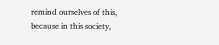remind ourselves of this, because in this society,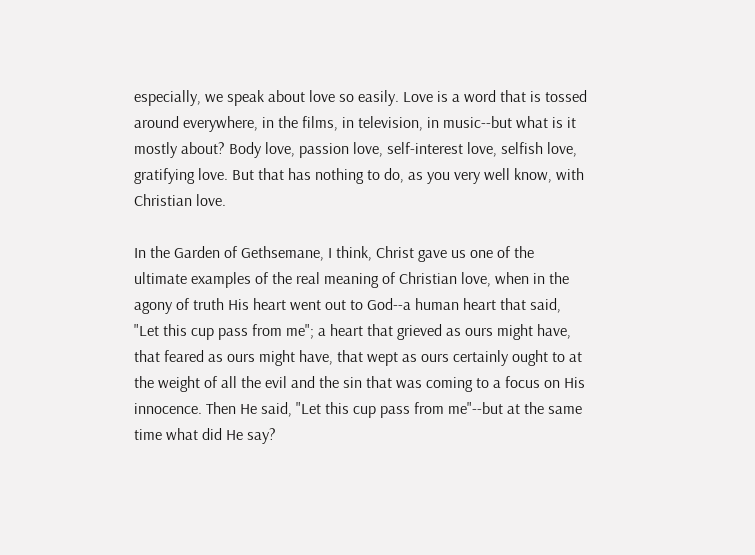especially, we speak about love so easily. Love is a word that is tossed around everywhere, in the films, in television, in music--but what is it mostly about? Body love, passion love, self-interest love, selfish love, gratifying love. But that has nothing to do, as you very well know, with Christian love.

In the Garden of Gethsemane, I think, Christ gave us one of the ultimate examples of the real meaning of Christian love, when in the agony of truth His heart went out to God--a human heart that said, "Let this cup pass from me"; a heart that grieved as ours might have, that feared as ours might have, that wept as ours certainly ought to at the weight of all the evil and the sin that was coming to a focus on His innocence. Then He said, "Let this cup pass from me"--but at the same time what did He say?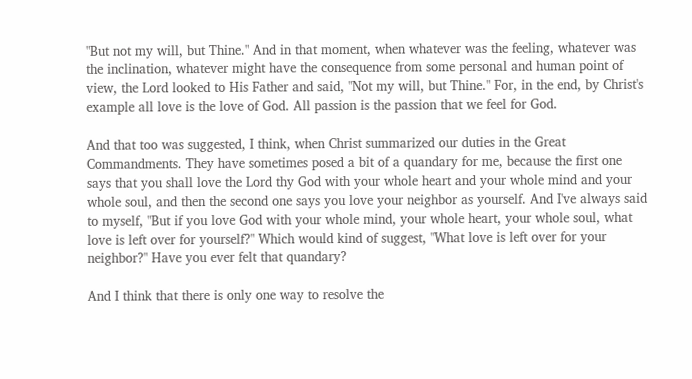"But not my will, but Thine." And in that moment, when whatever was the feeling, whatever was the inclination, whatever might have the consequence from some personal and human point of view, the Lord looked to His Father and said, "Not my will, but Thine." For, in the end, by Christ's example all love is the love of God. All passion is the passion that we feel for God.

And that too was suggested, I think, when Christ summarized our duties in the Great Commandments. They have sometimes posed a bit of a quandary for me, because the first one says that you shall love the Lord thy God with your whole heart and your whole mind and your whole soul, and then the second one says you love your neighbor as yourself. And I've always said to myself, "But if you love God with your whole mind, your whole heart, your whole soul, what love is left over for yourself?" Which would kind of suggest, "What love is left over for your neighbor?" Have you ever felt that quandary?

And I think that there is only one way to resolve the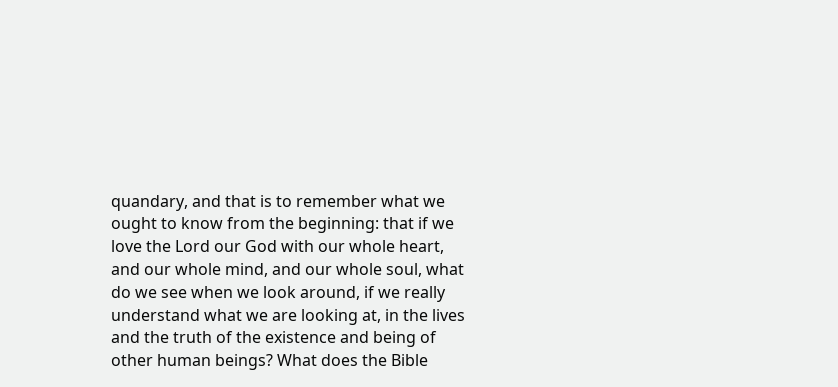quandary, and that is to remember what we ought to know from the beginning: that if we love the Lord our God with our whole heart, and our whole mind, and our whole soul, what do we see when we look around, if we really understand what we are looking at, in the lives and the truth of the existence and being of other human beings? What does the Bible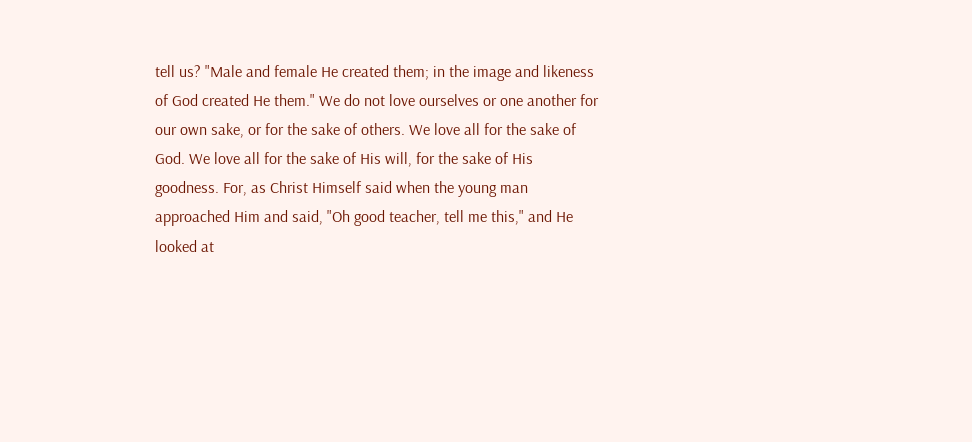tell us? "Male and female He created them; in the image and likeness of God created He them." We do not love ourselves or one another for our own sake, or for the sake of others. We love all for the sake of God. We love all for the sake of His will, for the sake of His goodness. For, as Christ Himself said when the young man approached Him and said, "Oh good teacher, tell me this," and He looked at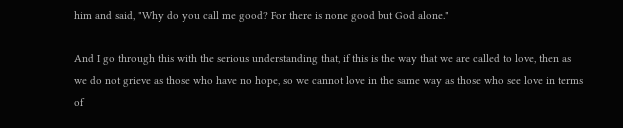him and said, "Why do you call me good? For there is none good but God alone."

And I go through this with the serious understanding that, if this is the way that we are called to love, then as we do not grieve as those who have no hope, so we cannot love in the same way as those who see love in terms of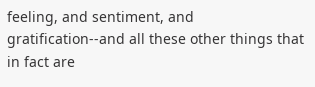feeling, and sentiment, and gratification--and all these other things that in fact are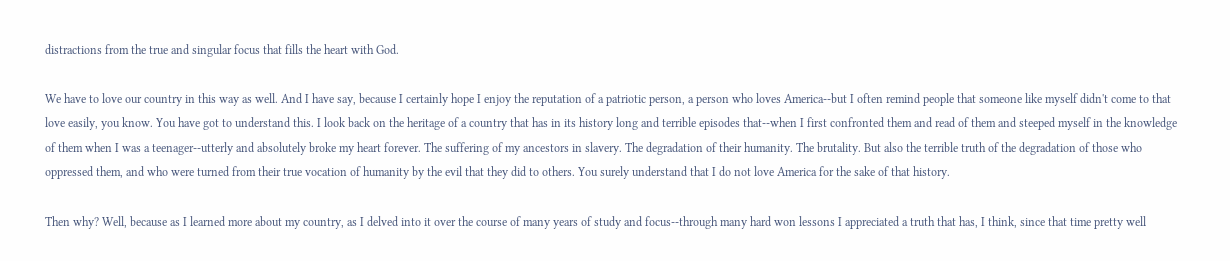distractions from the true and singular focus that fills the heart with God.

We have to love our country in this way as well. And I have say, because I certainly hope I enjoy the reputation of a patriotic person, a person who loves America--but I often remind people that someone like myself didn't come to that love easily, you know. You have got to understand this. I look back on the heritage of a country that has in its history long and terrible episodes that--when I first confronted them and read of them and steeped myself in the knowledge of them when I was a teenager--utterly and absolutely broke my heart forever. The suffering of my ancestors in slavery. The degradation of their humanity. The brutality. But also the terrible truth of the degradation of those who oppressed them, and who were turned from their true vocation of humanity by the evil that they did to others. You surely understand that I do not love America for the sake of that history.

Then why? Well, because as I learned more about my country, as I delved into it over the course of many years of study and focus--through many hard won lessons I appreciated a truth that has, I think, since that time pretty well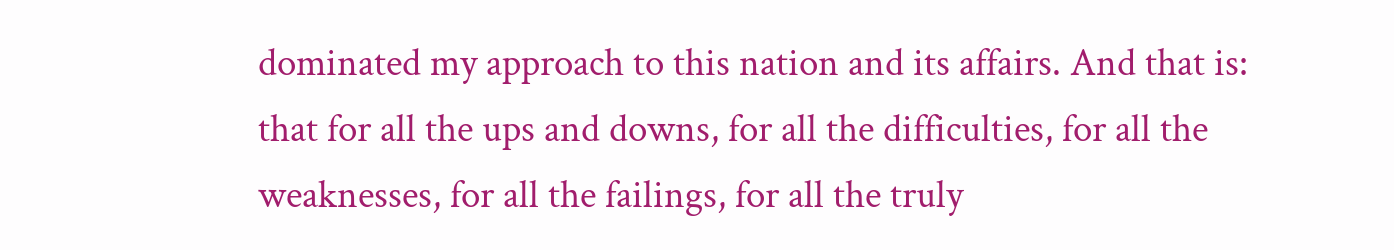dominated my approach to this nation and its affairs. And that is: that for all the ups and downs, for all the difficulties, for all the weaknesses, for all the failings, for all the truly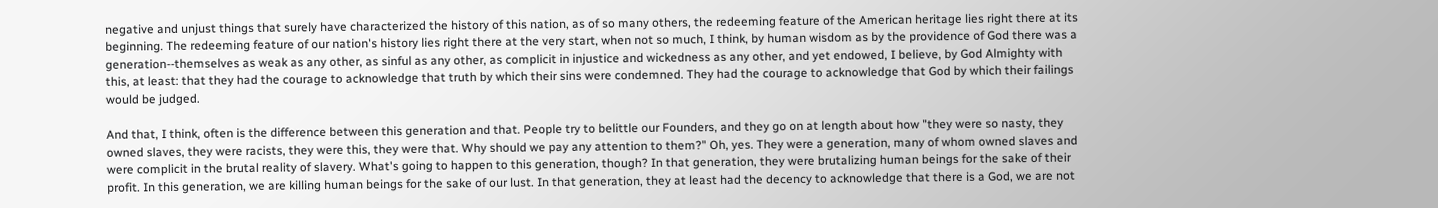negative and unjust things that surely have characterized the history of this nation, as of so many others, the redeeming feature of the American heritage lies right there at its beginning. The redeeming feature of our nation's history lies right there at the very start, when not so much, I think, by human wisdom as by the providence of God there was a generation--themselves as weak as any other, as sinful as any other, as complicit in injustice and wickedness as any other, and yet endowed, I believe, by God Almighty with this, at least: that they had the courage to acknowledge that truth by which their sins were condemned. They had the courage to acknowledge that God by which their failings would be judged.

And that, I think, often is the difference between this generation and that. People try to belittle our Founders, and they go on at length about how "they were so nasty, they owned slaves, they were racists, they were this, they were that. Why should we pay any attention to them?" Oh, yes. They were a generation, many of whom owned slaves and were complicit in the brutal reality of slavery. What's going to happen to this generation, though? In that generation, they were brutalizing human beings for the sake of their profit. In this generation, we are killing human beings for the sake of our lust. In that generation, they at least had the decency to acknowledge that there is a God, we are not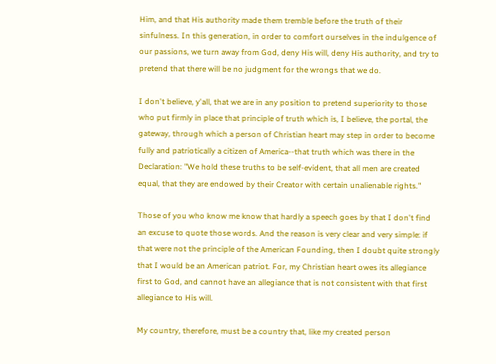Him, and that His authority made them tremble before the truth of their sinfulness. In this generation, in order to comfort ourselves in the indulgence of our passions, we turn away from God, deny His will, deny His authority, and try to pretend that there will be no judgment for the wrongs that we do.

I don't believe, y'all, that we are in any position to pretend superiority to those who put firmly in place that principle of truth which is, I believe, the portal, the gateway, through which a person of Christian heart may step in order to become fully and patriotically a citizen of America--that truth which was there in the Declaration: "We hold these truths to be self-evident, that all men are created equal, that they are endowed by their Creator with certain unalienable rights."

Those of you who know me know that hardly a speech goes by that I don't find an excuse to quote those words. And the reason is very clear and very simple: if that were not the principle of the American Founding, then I doubt quite strongly that I would be an American patriot. For, my Christian heart owes its allegiance first to God, and cannot have an allegiance that is not consistent with that first allegiance to His will.

My country, therefore, must be a country that, like my created person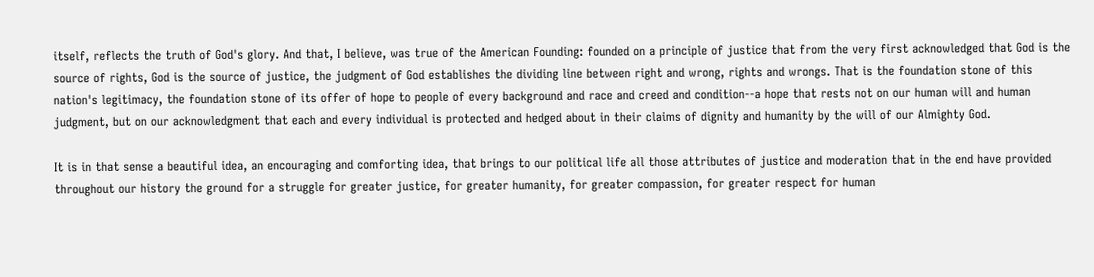itself, reflects the truth of God's glory. And that, I believe, was true of the American Founding: founded on a principle of justice that from the very first acknowledged that God is the source of rights, God is the source of justice, the judgment of God establishes the dividing line between right and wrong, rights and wrongs. That is the foundation stone of this nation's legitimacy, the foundation stone of its offer of hope to people of every background and race and creed and condition--a hope that rests not on our human will and human judgment, but on our acknowledgment that each and every individual is protected and hedged about in their claims of dignity and humanity by the will of our Almighty God.

It is in that sense a beautiful idea, an encouraging and comforting idea, that brings to our political life all those attributes of justice and moderation that in the end have provided throughout our history the ground for a struggle for greater justice, for greater humanity, for greater compassion, for greater respect for human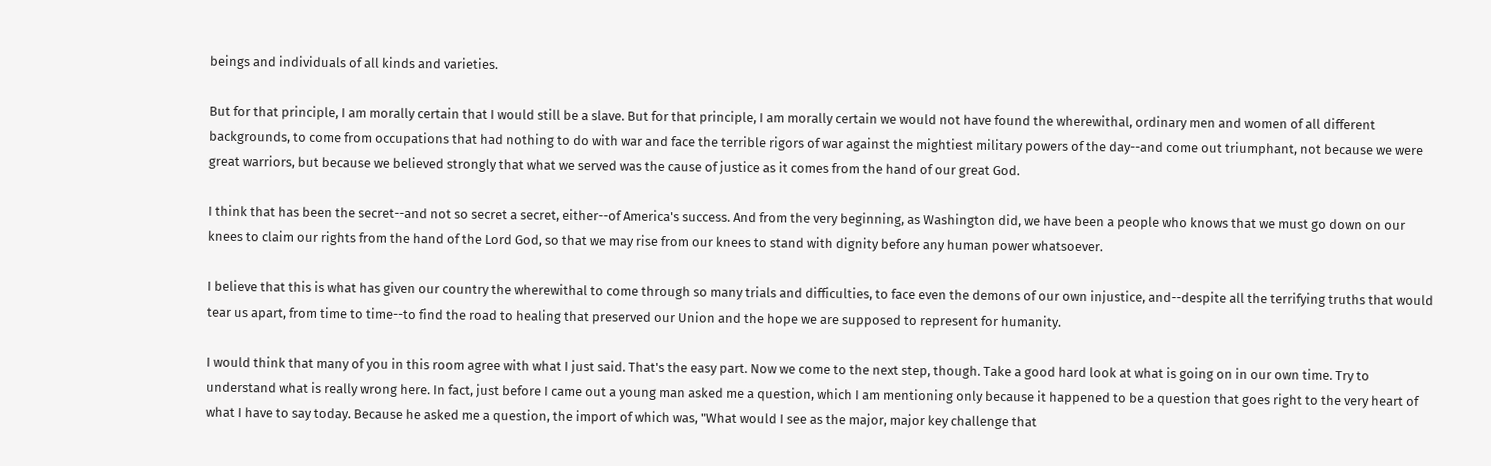beings and individuals of all kinds and varieties.

But for that principle, I am morally certain that I would still be a slave. But for that principle, I am morally certain we would not have found the wherewithal, ordinary men and women of all different backgrounds, to come from occupations that had nothing to do with war and face the terrible rigors of war against the mightiest military powers of the day--and come out triumphant, not because we were great warriors, but because we believed strongly that what we served was the cause of justice as it comes from the hand of our great God.

I think that has been the secret--and not so secret a secret, either--of America's success. And from the very beginning, as Washington did, we have been a people who knows that we must go down on our knees to claim our rights from the hand of the Lord God, so that we may rise from our knees to stand with dignity before any human power whatsoever.

I believe that this is what has given our country the wherewithal to come through so many trials and difficulties, to face even the demons of our own injustice, and--despite all the terrifying truths that would tear us apart, from time to time--to find the road to healing that preserved our Union and the hope we are supposed to represent for humanity.

I would think that many of you in this room agree with what I just said. That's the easy part. Now we come to the next step, though. Take a good hard look at what is going on in our own time. Try to understand what is really wrong here. In fact, just before I came out a young man asked me a question, which I am mentioning only because it happened to be a question that goes right to the very heart of what I have to say today. Because he asked me a question, the import of which was, "What would I see as the major, major key challenge that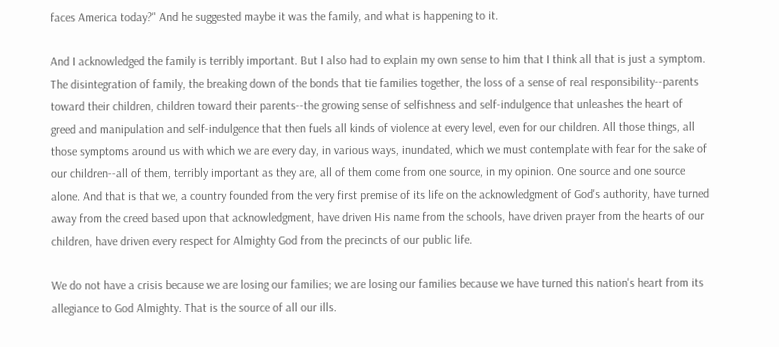faces America today?" And he suggested maybe it was the family, and what is happening to it.

And I acknowledged the family is terribly important. But I also had to explain my own sense to him that I think all that is just a symptom. The disintegration of family, the breaking down of the bonds that tie families together, the loss of a sense of real responsibility--parents toward their children, children toward their parents--the growing sense of selfishness and self-indulgence that unleashes the heart of greed and manipulation and self-indulgence that then fuels all kinds of violence at every level, even for our children. All those things, all those symptoms around us with which we are every day, in various ways, inundated, which we must contemplate with fear for the sake of our children--all of them, terribly important as they are, all of them come from one source, in my opinion. One source and one source alone. And that is that we, a country founded from the very first premise of its life on the acknowledgment of God's authority, have turned away from the creed based upon that acknowledgment, have driven His name from the schools, have driven prayer from the hearts of our children, have driven every respect for Almighty God from the precincts of our public life.

We do not have a crisis because we are losing our families; we are losing our families because we have turned this nation's heart from its allegiance to God Almighty. That is the source of all our ills.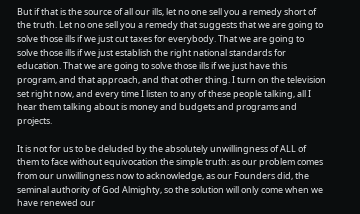But if that is the source of all our ills, let no one sell you a remedy short of the truth. Let no one sell you a remedy that suggests that we are going to solve those ills if we just cut taxes for everybody. That we are going to solve those ills if we just establish the right national standards for education. That we are going to solve those ills if we just have this program, and that approach, and that other thing. I turn on the television set right now, and every time I listen to any of these people talking, all I hear them talking about is money and budgets and programs and projects.

It is not for us to be deluded by the absolutely unwillingness of ALL of them to face without equivocation the simple truth: as our problem comes from our unwillingness now to acknowledge, as our Founders did, the seminal authority of God Almighty, so the solution will only come when we have renewed our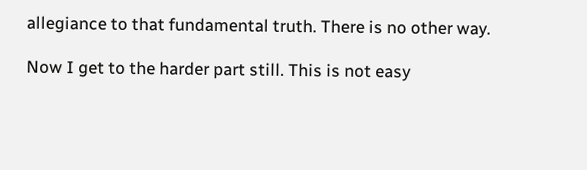allegiance to that fundamental truth. There is no other way.

Now I get to the harder part still. This is not easy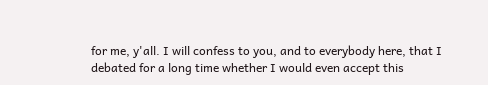for me, y'all. I will confess to you, and to everybody here, that I debated for a long time whether I would even accept this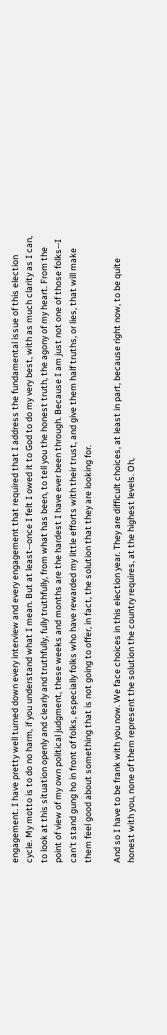engagement. I have pretty well turned down every interview and every engagement that required that I address the fundamental issue of this election cycle. My motto is to do no harm, if you understand what I mean. But at least--once I felt I owed it to God to do my very best, with as much clarity as I can, to look at this situation openly and clearly and truthfully, fully truthfully, from what has been, to tell you the honest truth, the agony of my heart. From the point of view of my own political judgment, these weeks and months are the hardest I have ever been through. Because I am just not one of those folks--I can't stand gung ho in front of folks, especially folks who have rewarded my little efforts with their trust, and give them half truths, or lies, that will make them feel good about something that is not going to offer, in fact, the solution that they are looking for.

And so I have to be frank with you now. We face choices in this election year. They are difficult choices, at least in part, because right now, to be quite honest with you, none of them represent the solution the country requires, at the highest levels. Oh,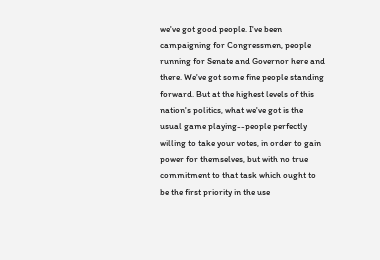we've got good people. I've been campaigning for Congressmen, people running for Senate and Governor here and there. We've got some fine people standing forward. But at the highest levels of this nation's politics, what we've got is the usual game playing--people perfectly willing to take your votes, in order to gain power for themselves, but with no true commitment to that task which ought to be the first priority in the use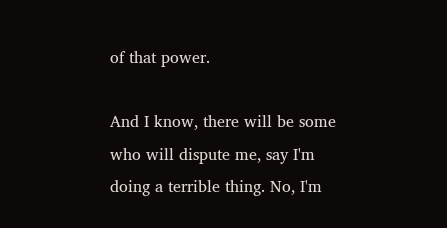of that power.

And I know, there will be some who will dispute me, say I'm doing a terrible thing. No, I'm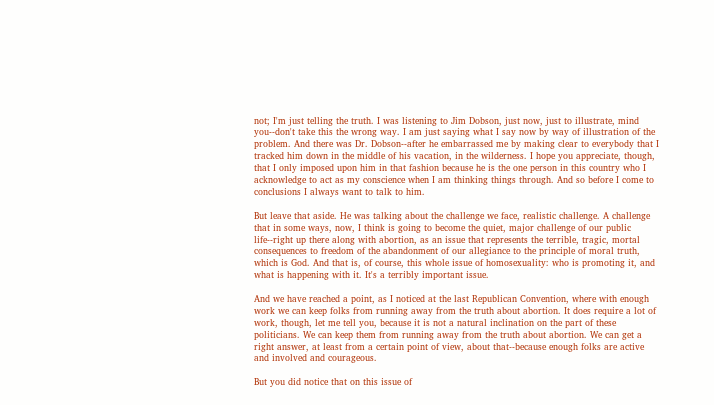not; I'm just telling the truth. I was listening to Jim Dobson, just now, just to illustrate, mind you--don't take this the wrong way. I am just saying what I say now by way of illustration of the problem. And there was Dr. Dobson--after he embarrassed me by making clear to everybody that I tracked him down in the middle of his vacation, in the wilderness. I hope you appreciate, though, that I only imposed upon him in that fashion because he is the one person in this country who I acknowledge to act as my conscience when I am thinking things through. And so before I come to conclusions I always want to talk to him.

But leave that aside. He was talking about the challenge we face, realistic challenge. A challenge that in some ways, now, I think is going to become the quiet, major challenge of our public life--right up there along with abortion, as an issue that represents the terrible, tragic, mortal consequences to freedom of the abandonment of our allegiance to the principle of moral truth, which is God. And that is, of course, this whole issue of homosexuality: who is promoting it, and what is happening with it. It's a terribly important issue.

And we have reached a point, as I noticed at the last Republican Convention, where with enough work we can keep folks from running away from the truth about abortion. It does require a lot of work, though, let me tell you, because it is not a natural inclination on the part of these politicians. We can keep them from running away from the truth about abortion. We can get a right answer, at least from a certain point of view, about that--because enough folks are active and involved and courageous.

But you did notice that on this issue of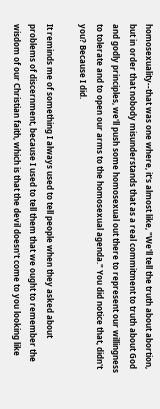homosexuality--that was one where, it's almost like, "We'll tell the truth about abortion, but in order that nobody misunderstands that as a real commitment to truth about God and godly principles, we'll push some homosexual out there to represent our willingness to tolerate and to open our arms to the homosexual agenda." You did notice that, didn't you? Because I did.

It reminds me of something I always used to tell people when they asked about problems of discernment, because I used to tell them that we ought to remember the wisdom of our Christian faith, which is that the devil doesn't come to you looking like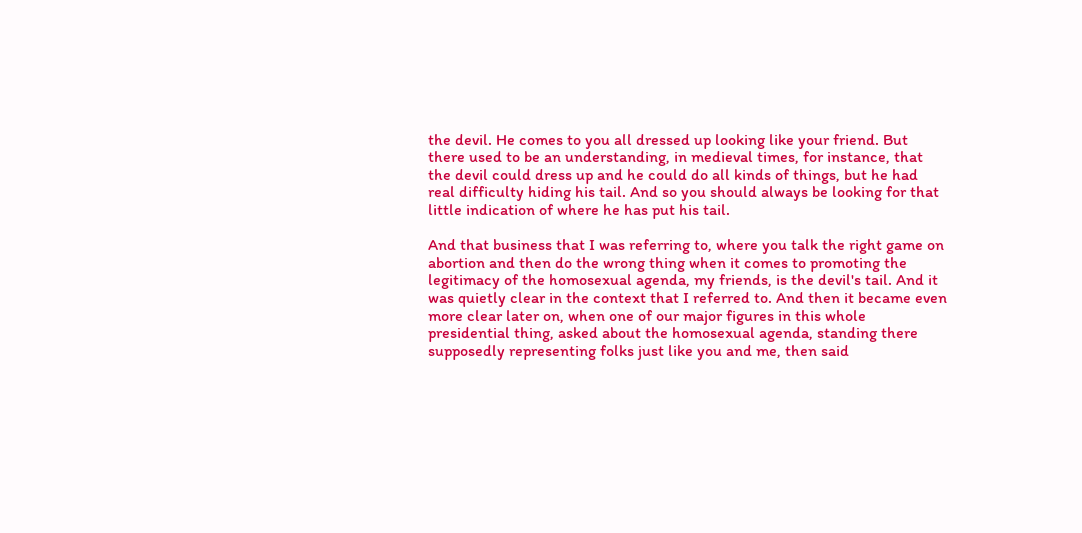the devil. He comes to you all dressed up looking like your friend. But there used to be an understanding, in medieval times, for instance, that the devil could dress up and he could do all kinds of things, but he had real difficulty hiding his tail. And so you should always be looking for that little indication of where he has put his tail.

And that business that I was referring to, where you talk the right game on abortion and then do the wrong thing when it comes to promoting the legitimacy of the homosexual agenda, my friends, is the devil's tail. And it was quietly clear in the context that I referred to. And then it became even more clear later on, when one of our major figures in this whole presidential thing, asked about the homosexual agenda, standing there supposedly representing folks just like you and me, then said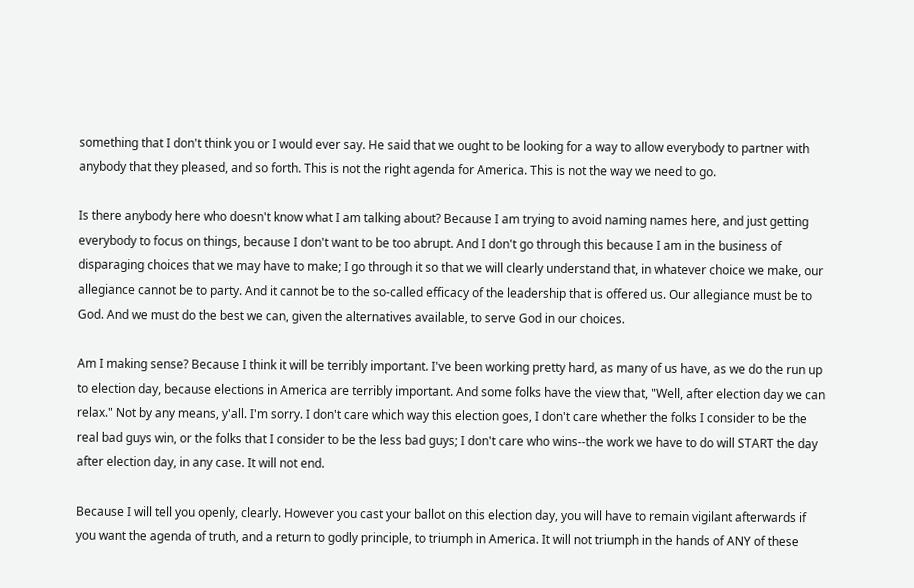something that I don't think you or I would ever say. He said that we ought to be looking for a way to allow everybody to partner with anybody that they pleased, and so forth. This is not the right agenda for America. This is not the way we need to go.

Is there anybody here who doesn't know what I am talking about? Because I am trying to avoid naming names here, and just getting everybody to focus on things, because I don't want to be too abrupt. And I don't go through this because I am in the business of disparaging choices that we may have to make; I go through it so that we will clearly understand that, in whatever choice we make, our allegiance cannot be to party. And it cannot be to the so-called efficacy of the leadership that is offered us. Our allegiance must be to God. And we must do the best we can, given the alternatives available, to serve God in our choices.

Am I making sense? Because I think it will be terribly important. I've been working pretty hard, as many of us have, as we do the run up to election day, because elections in America are terribly important. And some folks have the view that, "Well, after election day we can relax." Not by any means, y'all. I'm sorry. I don't care which way this election goes, I don't care whether the folks I consider to be the real bad guys win, or the folks that I consider to be the less bad guys; I don't care who wins--the work we have to do will START the day after election day, in any case. It will not end.

Because I will tell you openly, clearly. However you cast your ballot on this election day, you will have to remain vigilant afterwards if you want the agenda of truth, and a return to godly principle, to triumph in America. It will not triumph in the hands of ANY of these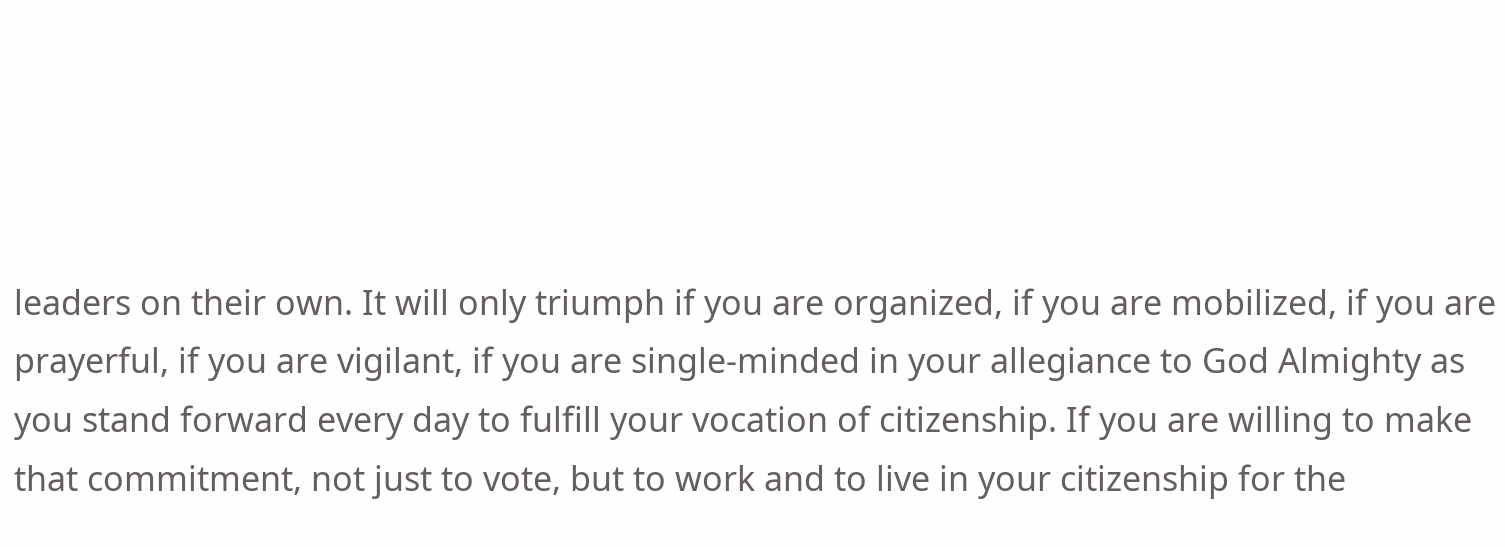leaders on their own. It will only triumph if you are organized, if you are mobilized, if you are prayerful, if you are vigilant, if you are single-minded in your allegiance to God Almighty as you stand forward every day to fulfill your vocation of citizenship. If you are willing to make that commitment, not just to vote, but to work and to live in your citizenship for the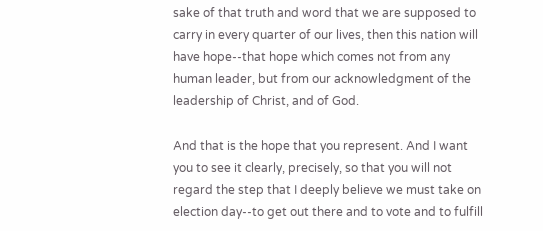sake of that truth and word that we are supposed to carry in every quarter of our lives, then this nation will have hope--that hope which comes not from any human leader, but from our acknowledgment of the leadership of Christ, and of God.

And that is the hope that you represent. And I want you to see it clearly, precisely, so that you will not regard the step that I deeply believe we must take on election day--to get out there and to vote and to fulfill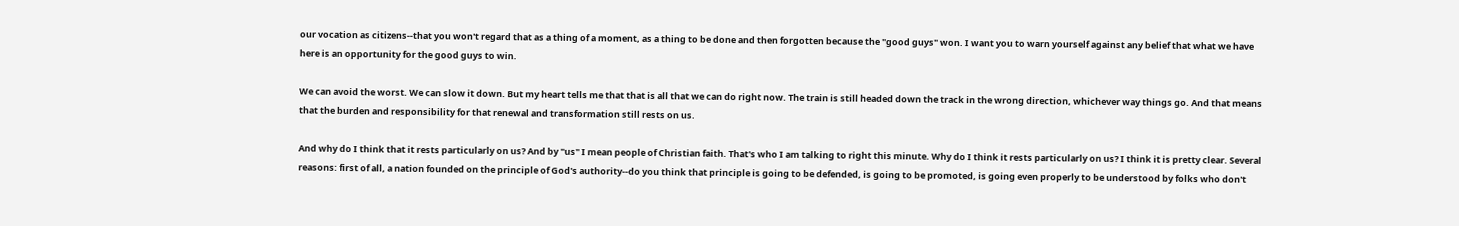our vocation as citizens--that you won't regard that as a thing of a moment, as a thing to be done and then forgotten because the "good guys" won. I want you to warn yourself against any belief that what we have here is an opportunity for the good guys to win.

We can avoid the worst. We can slow it down. But my heart tells me that that is all that we can do right now. The train is still headed down the track in the wrong direction, whichever way things go. And that means that the burden and responsibility for that renewal and transformation still rests on us.

And why do I think that it rests particularly on us? And by "us" I mean people of Christian faith. That's who I am talking to right this minute. Why do I think it rests particularly on us? I think it is pretty clear. Several reasons: first of all, a nation founded on the principle of God's authority--do you think that principle is going to be defended, is going to be promoted, is going even properly to be understood by folks who don't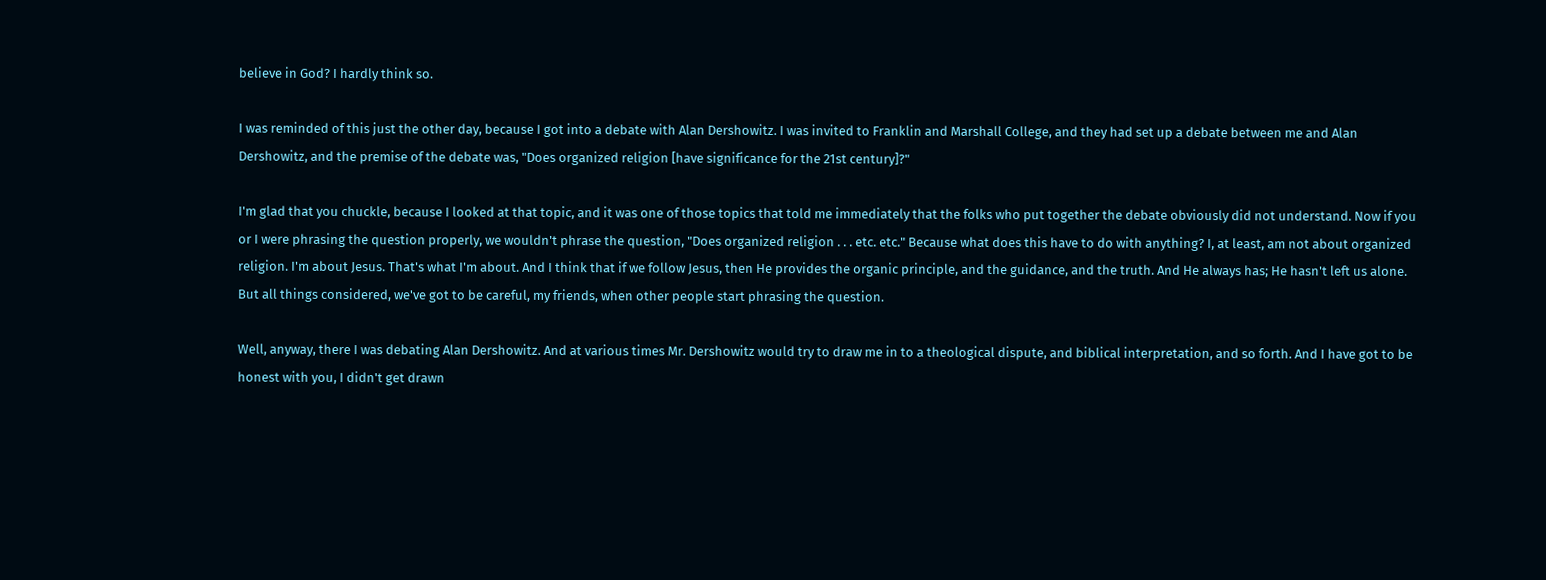believe in God? I hardly think so.

I was reminded of this just the other day, because I got into a debate with Alan Dershowitz. I was invited to Franklin and Marshall College, and they had set up a debate between me and Alan Dershowitz, and the premise of the debate was, "Does organized religion [have significance for the 21st century]?"

I'm glad that you chuckle, because I looked at that topic, and it was one of those topics that told me immediately that the folks who put together the debate obviously did not understand. Now if you or I were phrasing the question properly, we wouldn't phrase the question, "Does organized religion . . . etc. etc." Because what does this have to do with anything? I, at least, am not about organized religion. I'm about Jesus. That's what I'm about. And I think that if we follow Jesus, then He provides the organic principle, and the guidance, and the truth. And He always has; He hasn't left us alone. But all things considered, we've got to be careful, my friends, when other people start phrasing the question.

Well, anyway, there I was debating Alan Dershowitz. And at various times Mr. Dershowitz would try to draw me in to a theological dispute, and biblical interpretation, and so forth. And I have got to be honest with you, I didn't get drawn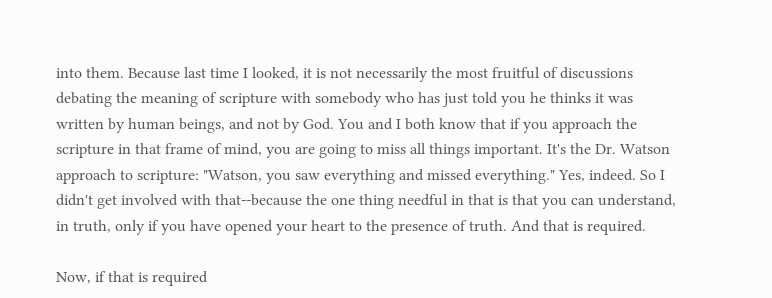into them. Because last time I looked, it is not necessarily the most fruitful of discussions debating the meaning of scripture with somebody who has just told you he thinks it was written by human beings, and not by God. You and I both know that if you approach the scripture in that frame of mind, you are going to miss all things important. It's the Dr. Watson approach to scripture: "Watson, you saw everything and missed everything." Yes, indeed. So I didn't get involved with that--because the one thing needful in that is that you can understand, in truth, only if you have opened your heart to the presence of truth. And that is required.

Now, if that is required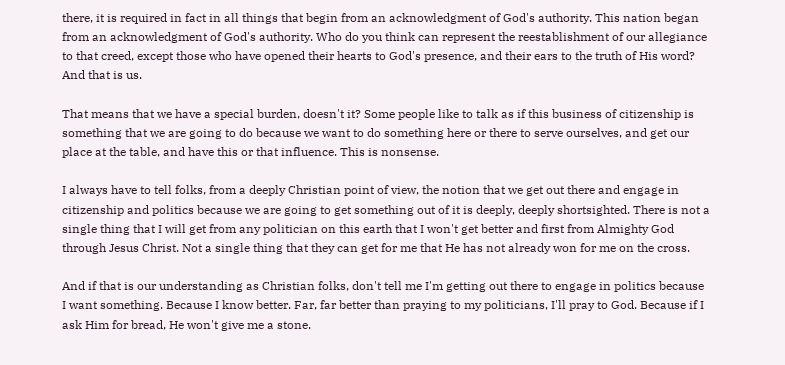there, it is required in fact in all things that begin from an acknowledgment of God's authority. This nation began from an acknowledgment of God's authority. Who do you think can represent the reestablishment of our allegiance to that creed, except those who have opened their hearts to God's presence, and their ears to the truth of His word? And that is us.

That means that we have a special burden, doesn't it? Some people like to talk as if this business of citizenship is something that we are going to do because we want to do something here or there to serve ourselves, and get our place at the table, and have this or that influence. This is nonsense.

I always have to tell folks, from a deeply Christian point of view, the notion that we get out there and engage in citizenship and politics because we are going to get something out of it is deeply, deeply shortsighted. There is not a single thing that I will get from any politician on this earth that I won't get better and first from Almighty God through Jesus Christ. Not a single thing that they can get for me that He has not already won for me on the cross.

And if that is our understanding as Christian folks, don't tell me I'm getting out there to engage in politics because I want something. Because I know better. Far, far better than praying to my politicians, I'll pray to God. Because if I ask Him for bread, He won't give me a stone.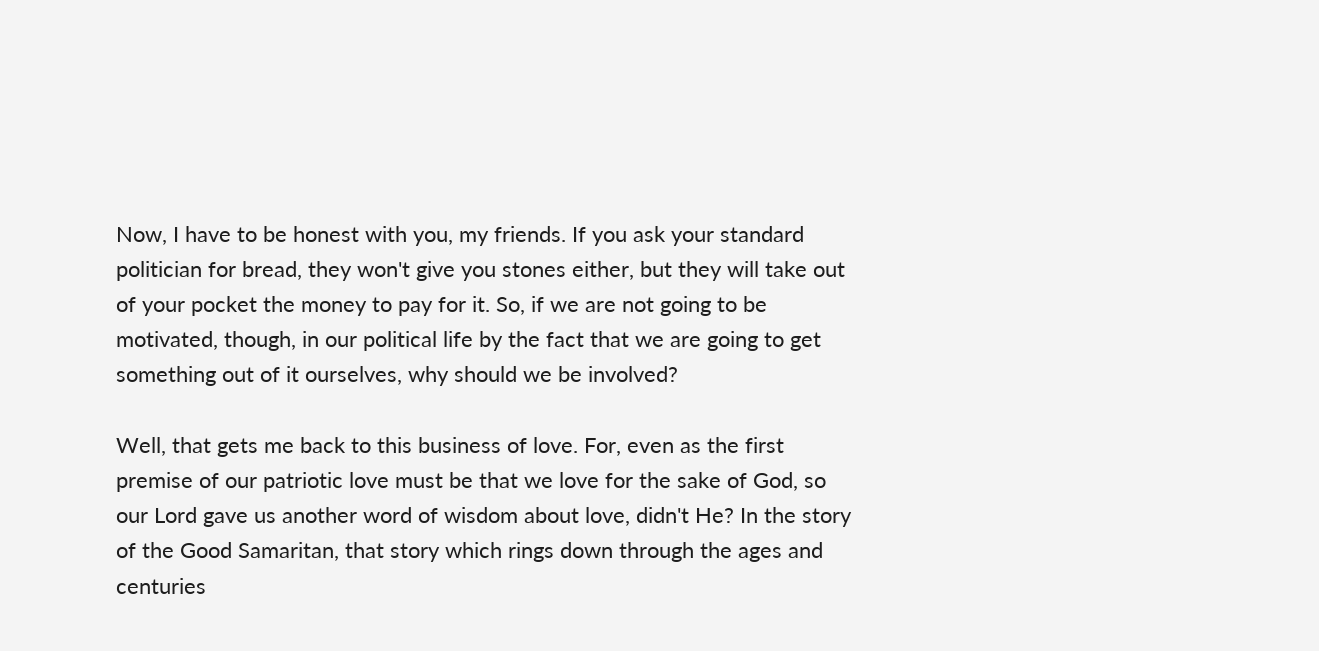Now, I have to be honest with you, my friends. If you ask your standard politician for bread, they won't give you stones either, but they will take out of your pocket the money to pay for it. So, if we are not going to be motivated, though, in our political life by the fact that we are going to get something out of it ourselves, why should we be involved?

Well, that gets me back to this business of love. For, even as the first premise of our patriotic love must be that we love for the sake of God, so our Lord gave us another word of wisdom about love, didn't He? In the story of the Good Samaritan, that story which rings down through the ages and centuries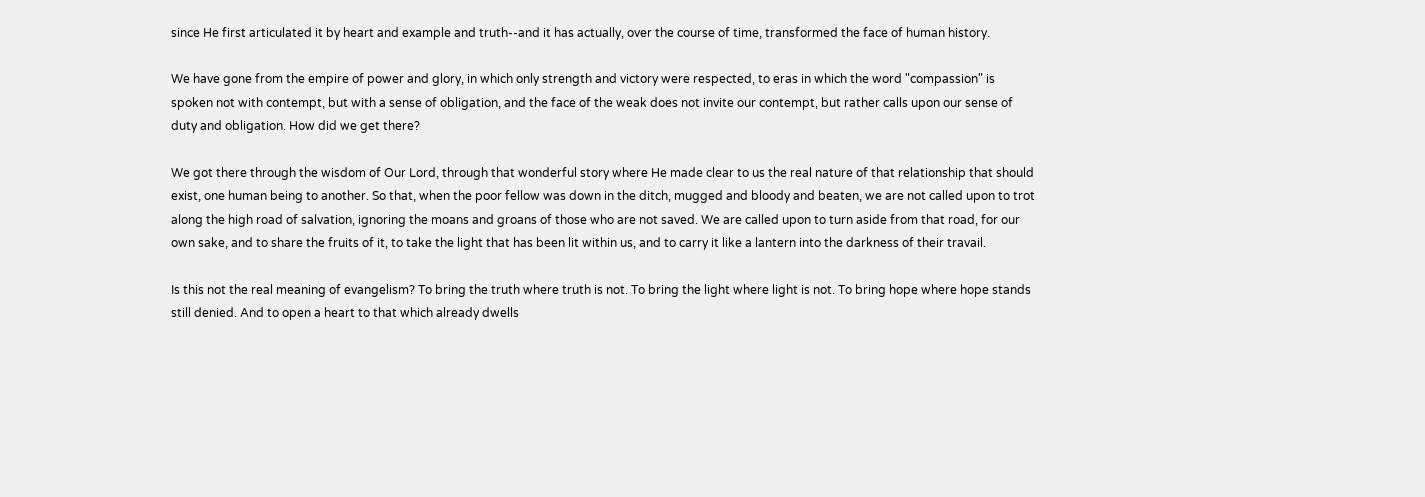since He first articulated it by heart and example and truth--and it has actually, over the course of time, transformed the face of human history.

We have gone from the empire of power and glory, in which only strength and victory were respected, to eras in which the word "compassion" is spoken not with contempt, but with a sense of obligation, and the face of the weak does not invite our contempt, but rather calls upon our sense of duty and obligation. How did we get there?

We got there through the wisdom of Our Lord, through that wonderful story where He made clear to us the real nature of that relationship that should exist, one human being to another. So that, when the poor fellow was down in the ditch, mugged and bloody and beaten, we are not called upon to trot along the high road of salvation, ignoring the moans and groans of those who are not saved. We are called upon to turn aside from that road, for our own sake, and to share the fruits of it, to take the light that has been lit within us, and to carry it like a lantern into the darkness of their travail.

Is this not the real meaning of evangelism? To bring the truth where truth is not. To bring the light where light is not. To bring hope where hope stands still denied. And to open a heart to that which already dwells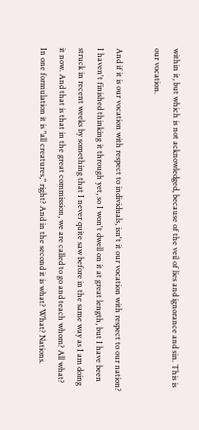within it, but which is not acknowledged, because of the veil of lies and ignorance and sin. This is our vocation.

And if it is our vocation with respect to individuals, isn't it our vocation with respect to our nation? I haven't finished thinking it through yet, so I won't dwell on it at great length, but I have been struck in recent weeks by something that I never quite saw before in the same way as I am doing it now. And that is that in the great commission, we are called to go and teach whom? All what? In one formulation it is "all creatures," right? And in the second it is what? What? Nations.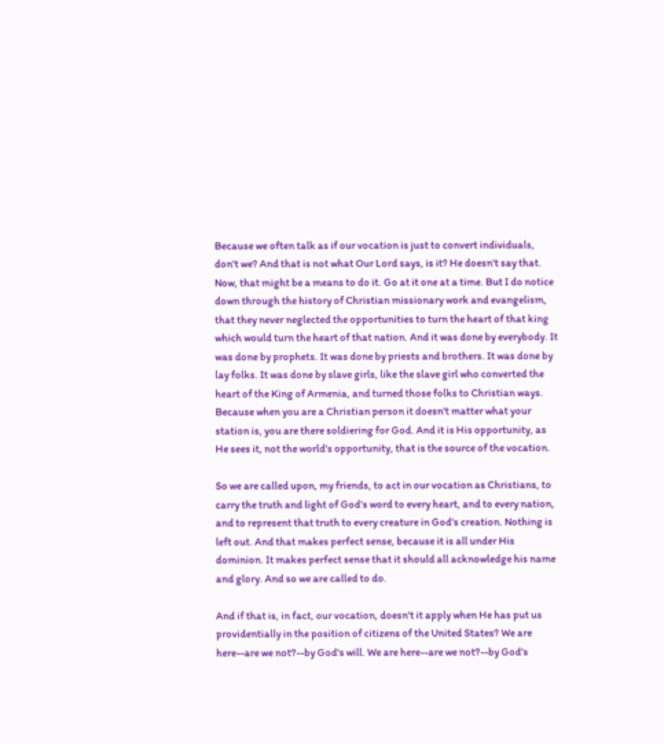Because we often talk as if our vocation is just to convert individuals, don't we? And that is not what Our Lord says, is it? He doesn't say that. Now, that might be a means to do it. Go at it one at a time. But I do notice down through the history of Christian missionary work and evangelism, that they never neglected the opportunities to turn the heart of that king which would turn the heart of that nation. And it was done by everybody. It was done by prophets. It was done by priests and brothers. It was done by lay folks. It was done by slave girls, like the slave girl who converted the heart of the King of Armenia, and turned those folks to Christian ways. Because when you are a Christian person it doesn't matter what your station is, you are there soldiering for God. And it is His opportunity, as He sees it, not the world's opportunity, that is the source of the vocation.

So we are called upon, my friends, to act in our vocation as Christians, to carry the truth and light of God's word to every heart, and to every nation, and to represent that truth to every creature in God's creation. Nothing is left out. And that makes perfect sense, because it is all under His dominion. It makes perfect sense that it should all acknowledge his name and glory. And so we are called to do.

And if that is, in fact, our vocation, doesn't it apply when He has put us providentially in the position of citizens of the United States? We are here--are we not?--by God's will. We are here--are we not?--by God's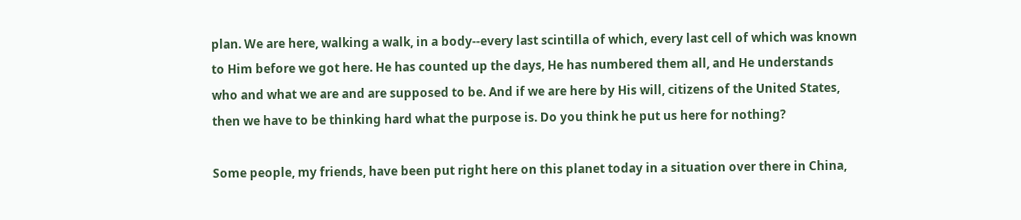plan. We are here, walking a walk, in a body--every last scintilla of which, every last cell of which was known to Him before we got here. He has counted up the days, He has numbered them all, and He understands who and what we are and are supposed to be. And if we are here by His will, citizens of the United States, then we have to be thinking hard what the purpose is. Do you think he put us here for nothing?

Some people, my friends, have been put right here on this planet today in a situation over there in China,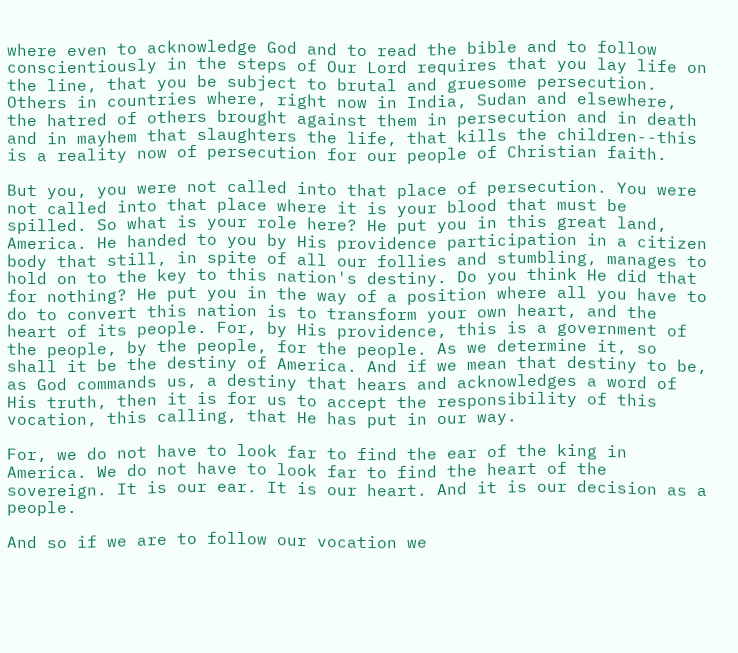where even to acknowledge God and to read the bible and to follow conscientiously in the steps of Our Lord requires that you lay life on the line, that you be subject to brutal and gruesome persecution. Others in countries where, right now in India, Sudan and elsewhere, the hatred of others brought against them in persecution and in death and in mayhem that slaughters the life, that kills the children--this is a reality now of persecution for our people of Christian faith.

But you, you were not called into that place of persecution. You were not called into that place where it is your blood that must be spilled. So what is your role here? He put you in this great land, America. He handed to you by His providence participation in a citizen body that still, in spite of all our follies and stumbling, manages to hold on to the key to this nation's destiny. Do you think He did that for nothing? He put you in the way of a position where all you have to do to convert this nation is to transform your own heart, and the heart of its people. For, by His providence, this is a government of the people, by the people, for the people. As we determine it, so shall it be the destiny of America. And if we mean that destiny to be, as God commands us, a destiny that hears and acknowledges a word of His truth, then it is for us to accept the responsibility of this vocation, this calling, that He has put in our way.

For, we do not have to look far to find the ear of the king in America. We do not have to look far to find the heart of the sovereign. It is our ear. It is our heart. And it is our decision as a people.

And so if we are to follow our vocation we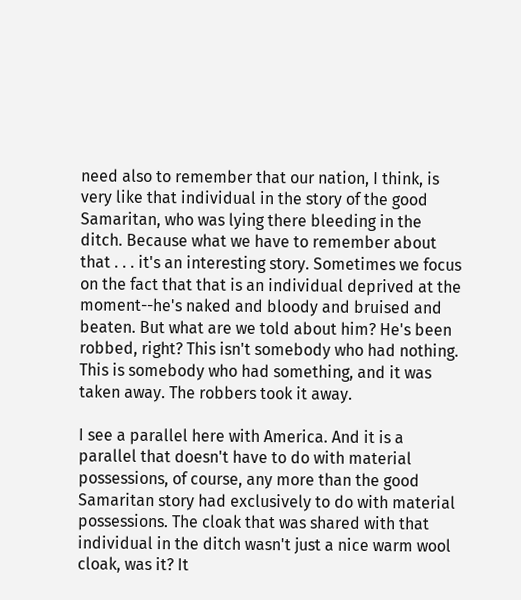need also to remember that our nation, I think, is very like that individual in the story of the good Samaritan, who was lying there bleeding in the ditch. Because what we have to remember about that . . . it's an interesting story. Sometimes we focus on the fact that that is an individual deprived at the moment--he's naked and bloody and bruised and beaten. But what are we told about him? He's been robbed, right? This isn't somebody who had nothing. This is somebody who had something, and it was taken away. The robbers took it away.

I see a parallel here with America. And it is a parallel that doesn't have to do with material possessions, of course, any more than the good Samaritan story had exclusively to do with material possessions. The cloak that was shared with that individual in the ditch wasn't just a nice warm wool cloak, was it? It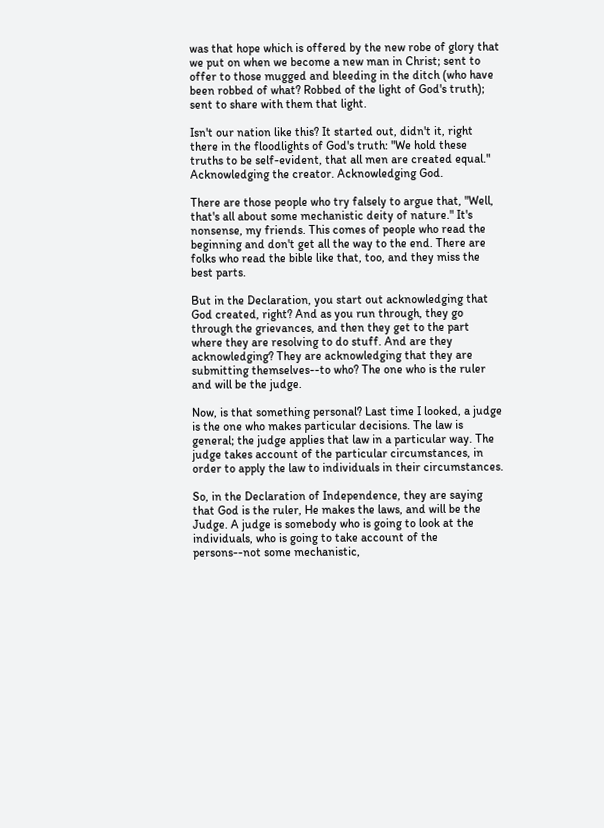was that hope which is offered by the new robe of glory that we put on when we become a new man in Christ; sent to offer to those mugged and bleeding in the ditch (who have been robbed of what? Robbed of the light of God's truth); sent to share with them that light.

Isn't our nation like this? It started out, didn't it, right there in the floodlights of God's truth: "We hold these truths to be self-evident, that all men are created equal." Acknowledging the creator. Acknowledging God.

There are those people who try falsely to argue that, "Well, that's all about some mechanistic deity of nature." It's nonsense, my friends. This comes of people who read the beginning and don't get all the way to the end. There are folks who read the bible like that, too, and they miss the best parts.

But in the Declaration, you start out acknowledging that God created, right? And as you run through, they go through the grievances, and then they get to the part where they are resolving to do stuff. And are they acknowledging? They are acknowledging that they are submitting themselves--to who? The one who is the ruler and will be the judge.

Now, is that something personal? Last time I looked, a judge is the one who makes particular decisions. The law is general; the judge applies that law in a particular way. The judge takes account of the particular circumstances, in order to apply the law to individuals in their circumstances.

So, in the Declaration of Independence, they are saying that God is the ruler, He makes the laws, and will be the Judge. A judge is somebody who is going to look at the individuals, who is going to take account of the persons--not some mechanistic,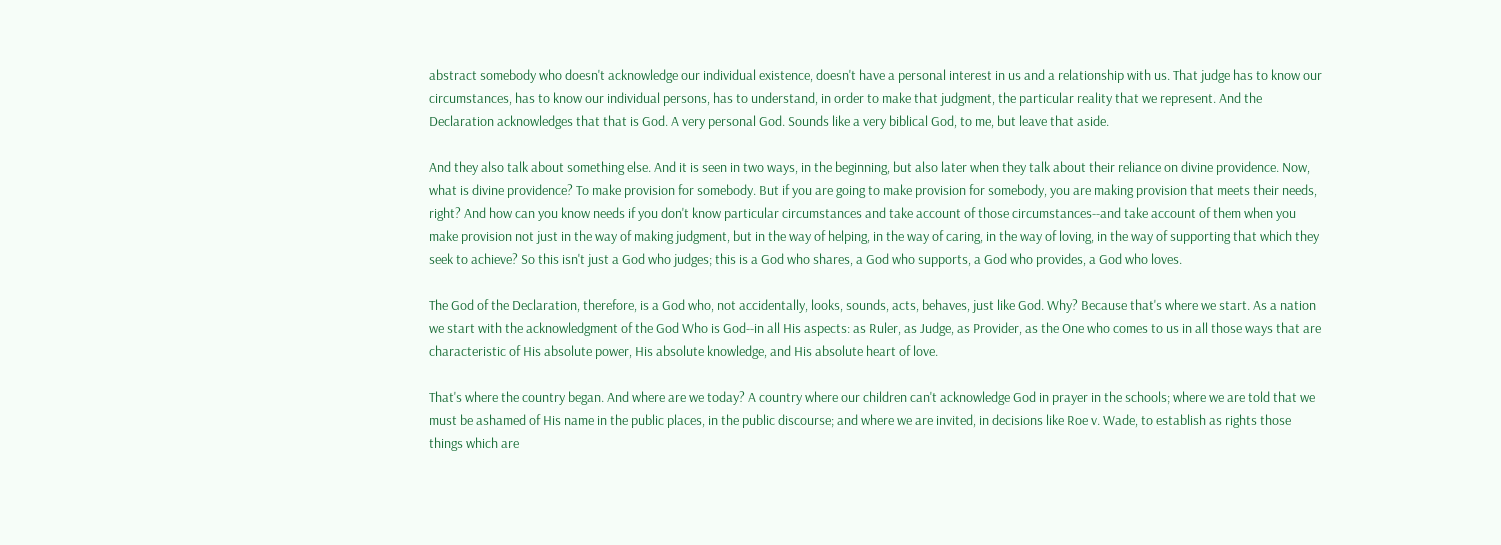abstract somebody who doesn't acknowledge our individual existence, doesn't have a personal interest in us and a relationship with us. That judge has to know our circumstances, has to know our individual persons, has to understand, in order to make that judgment, the particular reality that we represent. And the Declaration acknowledges that that is God. A very personal God. Sounds like a very biblical God, to me, but leave that aside.

And they also talk about something else. And it is seen in two ways, in the beginning, but also later when they talk about their reliance on divine providence. Now, what is divine providence? To make provision for somebody. But if you are going to make provision for somebody, you are making provision that meets their needs, right? And how can you know needs if you don't know particular circumstances and take account of those circumstances--and take account of them when you make provision not just in the way of making judgment, but in the way of helping, in the way of caring, in the way of loving, in the way of supporting that which they seek to achieve? So this isn't just a God who judges; this is a God who shares, a God who supports, a God who provides, a God who loves.

The God of the Declaration, therefore, is a God who, not accidentally, looks, sounds, acts, behaves, just like God. Why? Because that's where we start. As a nation we start with the acknowledgment of the God Who is God--in all His aspects: as Ruler, as Judge, as Provider, as the One who comes to us in all those ways that are characteristic of His absolute power, His absolute knowledge, and His absolute heart of love.

That's where the country began. And where are we today? A country where our children can't acknowledge God in prayer in the schools; where we are told that we must be ashamed of His name in the public places, in the public discourse; and where we are invited, in decisions like Roe v. Wade, to establish as rights those things which are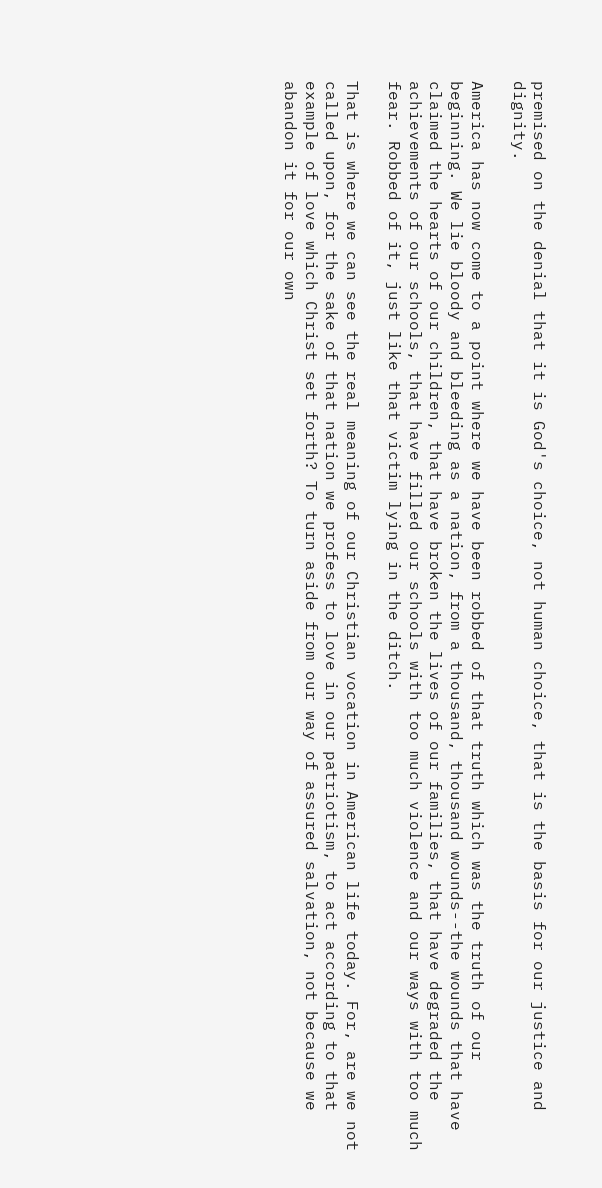premised on the denial that it is God's choice, not human choice, that is the basis for our justice and dignity.

America has now come to a point where we have been robbed of that truth which was the truth of our beginning. We lie bloody and bleeding as a nation, from a thousand, thousand wounds--the wounds that have claimed the hearts of our children, that have broken the lives of our families, that have degraded the achievements of our schools, that have filled our schools with too much violence and our ways with too much fear. Robbed of it, just like that victim lying in the ditch.

That is where we can see the real meaning of our Christian vocation in American life today. For, are we not called upon, for the sake of that nation we profess to love in our patriotism, to act according to that example of love which Christ set forth? To turn aside from our way of assured salvation, not because we abandon it for our own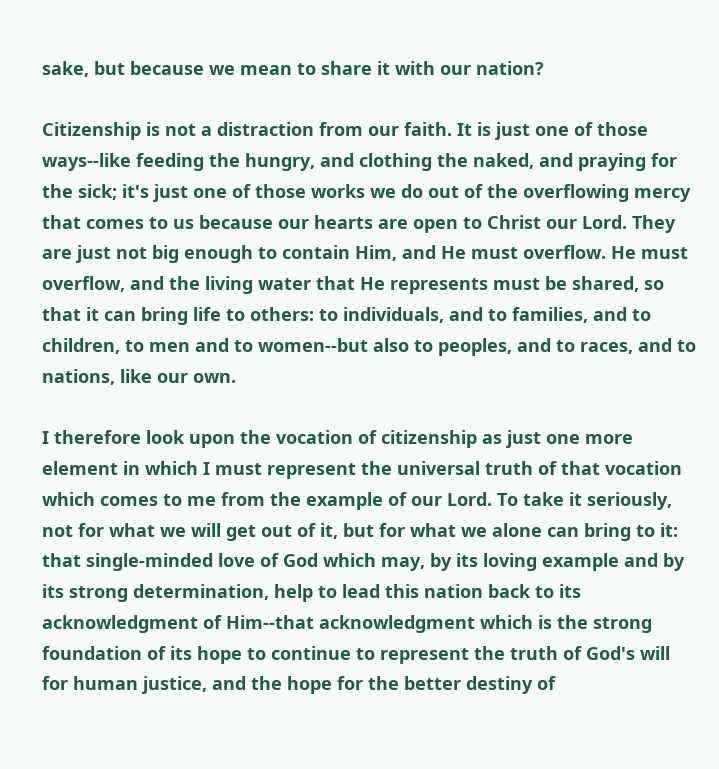sake, but because we mean to share it with our nation?

Citizenship is not a distraction from our faith. It is just one of those ways--like feeding the hungry, and clothing the naked, and praying for the sick; it's just one of those works we do out of the overflowing mercy that comes to us because our hearts are open to Christ our Lord. They are just not big enough to contain Him, and He must overflow. He must overflow, and the living water that He represents must be shared, so that it can bring life to others: to individuals, and to families, and to children, to men and to women--but also to peoples, and to races, and to nations, like our own.

I therefore look upon the vocation of citizenship as just one more element in which I must represent the universal truth of that vocation which comes to me from the example of our Lord. To take it seriously, not for what we will get out of it, but for what we alone can bring to it: that single-minded love of God which may, by its loving example and by its strong determination, help to lead this nation back to its acknowledgment of Him--that acknowledgment which is the strong foundation of its hope to continue to represent the truth of God's will for human justice, and the hope for the better destiny of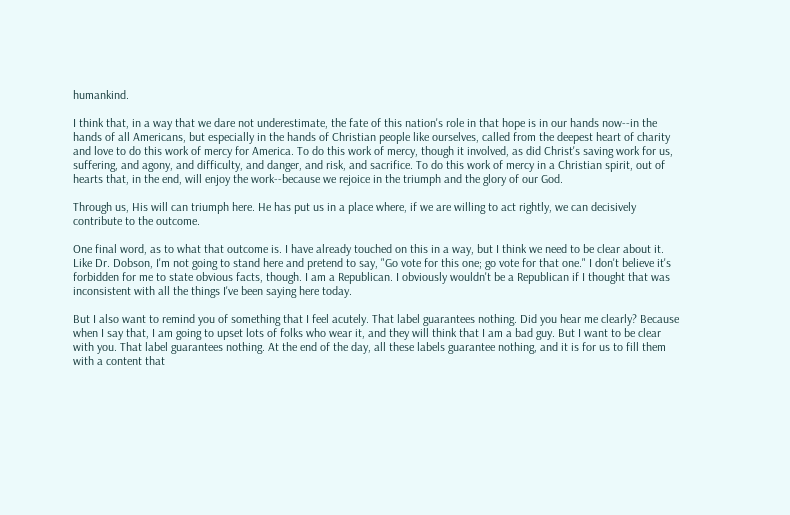humankind.

I think that, in a way that we dare not underestimate, the fate of this nation's role in that hope is in our hands now--in the hands of all Americans, but especially in the hands of Christian people like ourselves, called from the deepest heart of charity and love to do this work of mercy for America. To do this work of mercy, though it involved, as did Christ's saving work for us, suffering, and agony, and difficulty, and danger, and risk, and sacrifice. To do this work of mercy in a Christian spirit, out of hearts that, in the end, will enjoy the work--because we rejoice in the triumph and the glory of our God.

Through us, His will can triumph here. He has put us in a place where, if we are willing to act rightly, we can decisively contribute to the outcome.

One final word, as to what that outcome is. I have already touched on this in a way, but I think we need to be clear about it. Like Dr. Dobson, I'm not going to stand here and pretend to say, "Go vote for this one; go vote for that one." I don't believe it's forbidden for me to state obvious facts, though. I am a Republican. I obviously wouldn't be a Republican if I thought that was inconsistent with all the things I've been saying here today.

But I also want to remind you of something that I feel acutely. That label guarantees nothing. Did you hear me clearly? Because when I say that, I am going to upset lots of folks who wear it, and they will think that I am a bad guy. But I want to be clear with you. That label guarantees nothing. At the end of the day, all these labels guarantee nothing, and it is for us to fill them with a content that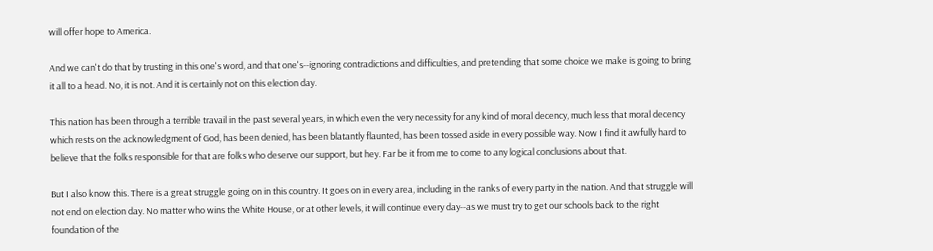will offer hope to America.

And we can't do that by trusting in this one's word, and that one's--ignoring contradictions and difficulties, and pretending that some choice we make is going to bring it all to a head. No, it is not. And it is certainly not on this election day.

This nation has been through a terrible travail in the past several years, in which even the very necessity for any kind of moral decency, much less that moral decency which rests on the acknowledgment of God, has been denied, has been blatantly flaunted, has been tossed aside in every possible way. Now I find it awfully hard to believe that the folks responsible for that are folks who deserve our support, but hey. Far be it from me to come to any logical conclusions about that.

But I also know this. There is a great struggle going on in this country. It goes on in every area, including in the ranks of every party in the nation. And that struggle will not end on election day. No matter who wins the White House, or at other levels, it will continue every day--as we must try to get our schools back to the right foundation of the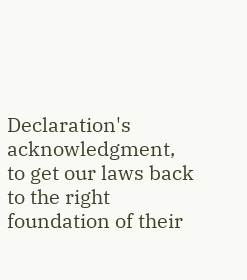Declaration's acknowledgment, to get our laws back to the right foundation of their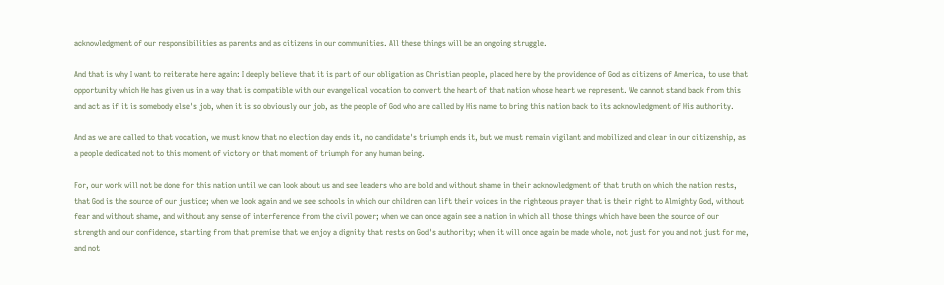acknowledgment of our responsibilities as parents and as citizens in our communities. All these things will be an ongoing struggle.

And that is why I want to reiterate here again: I deeply believe that it is part of our obligation as Christian people, placed here by the providence of God as citizens of America, to use that opportunity which He has given us in a way that is compatible with our evangelical vocation to convert the heart of that nation whose heart we represent. We cannot stand back from this and act as if it is somebody else's job, when it is so obviously our job, as the people of God who are called by His name to bring this nation back to its acknowledgment of His authority.

And as we are called to that vocation, we must know that no election day ends it, no candidate's triumph ends it, but we must remain vigilant and mobilized and clear in our citizenship, as a people dedicated not to this moment of victory or that moment of triumph for any human being.

For, our work will not be done for this nation until we can look about us and see leaders who are bold and without shame in their acknowledgment of that truth on which the nation rests, that God is the source of our justice; when we look again and we see schools in which our children can lift their voices in the righteous prayer that is their right to Almighty God, without fear and without shame, and without any sense of interference from the civil power; when we can once again see a nation in which all those things which have been the source of our strength and our confidence, starting from that premise that we enjoy a dignity that rests on God's authority; when it will once again be made whole, not just for you and not just for me, and not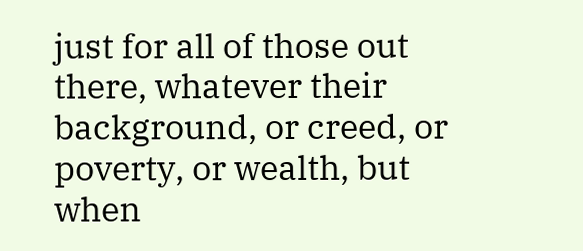just for all of those out there, whatever their background, or creed, or poverty, or wealth, but when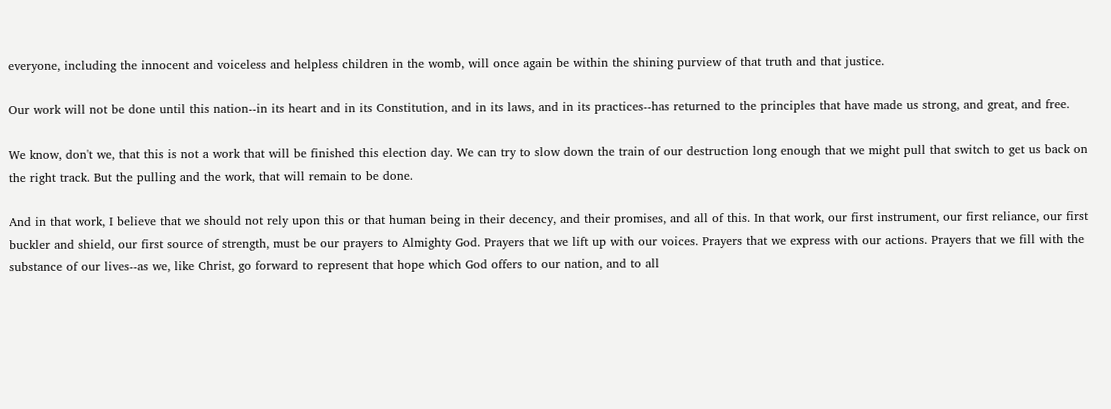everyone, including the innocent and voiceless and helpless children in the womb, will once again be within the shining purview of that truth and that justice.

Our work will not be done until this nation--in its heart and in its Constitution, and in its laws, and in its practices--has returned to the principles that have made us strong, and great, and free.

We know, don't we, that this is not a work that will be finished this election day. We can try to slow down the train of our destruction long enough that we might pull that switch to get us back on the right track. But the pulling and the work, that will remain to be done.

And in that work, I believe that we should not rely upon this or that human being in their decency, and their promises, and all of this. In that work, our first instrument, our first reliance, our first buckler and shield, our first source of strength, must be our prayers to Almighty God. Prayers that we lift up with our voices. Prayers that we express with our actions. Prayers that we fill with the substance of our lives--as we, like Christ, go forward to represent that hope which God offers to our nation, and to all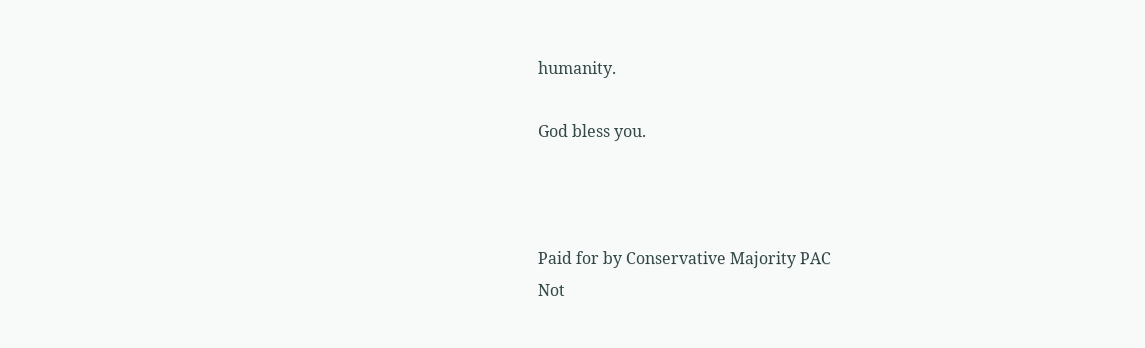humanity.

God bless you.



Paid for by Conservative Majority PAC
Not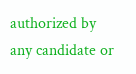authorized by any candidate or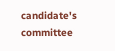candidate's committee